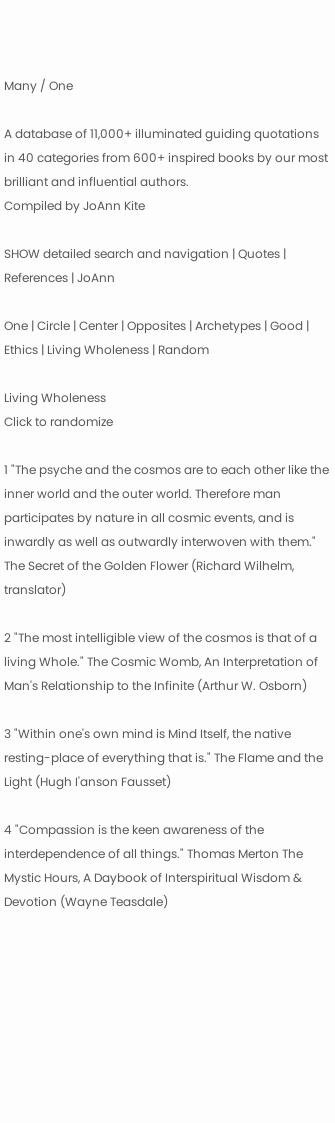Many / One

A database of 11,000+ illuminated guiding quotations in 40 categories from 600+ inspired books by our most brilliant and influential authors.
Compiled by JoAnn Kite

SHOW detailed search and navigation | Quotes | References | JoAnn

One | Circle | Center | Opposites | Archetypes | Good | Ethics | Living Wholeness | Random

Living Wholeness
Click to randomize

1 "The psyche and the cosmos are to each other like the inner world and the outer world. Therefore man participates by nature in all cosmic events, and is inwardly as well as outwardly interwoven with them." The Secret of the Golden Flower (Richard Wilhelm, translator)

2 "The most intelligible view of the cosmos is that of a living Whole." The Cosmic Womb, An Interpretation of Man's Relationship to the Infinite (Arthur W. Osborn)

3 "Within one's own mind is Mind Itself, the native resting-place of everything that is." The Flame and the Light (Hugh I'anson Fausset)

4 "Compassion is the keen awareness of the interdependence of all things." Thomas Merton The Mystic Hours, A Daybook of Interspiritual Wisdom & Devotion (Wayne Teasdale)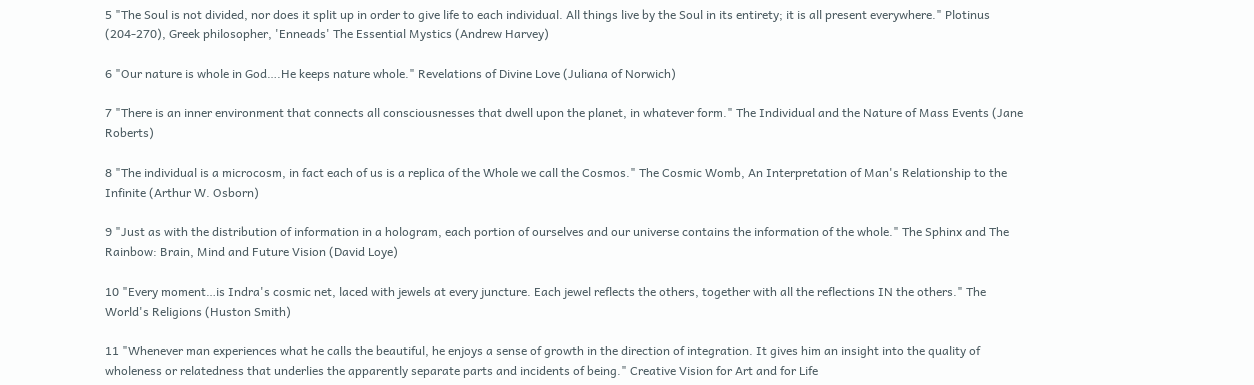5 "The Soul is not divided, nor does it split up in order to give life to each individual. All things live by the Soul in its entirety; it is all present everywhere." Plotinus (204-270), Greek philosopher, 'Enneads' The Essential Mystics (Andrew Harvey)

6 "Our nature is whole in God….He keeps nature whole." Revelations of Divine Love (Juliana of Norwich)

7 "There is an inner environment that connects all consciousnesses that dwell upon the planet, in whatever form." The Individual and the Nature of Mass Events (Jane Roberts)

8 "The individual is a microcosm, in fact each of us is a replica of the Whole we call the Cosmos." The Cosmic Womb, An Interpretation of Man's Relationship to the Infinite (Arthur W. Osborn)

9 "Just as with the distribution of information in a hologram, each portion of ourselves and our universe contains the information of the whole." The Sphinx and The Rainbow: Brain, Mind and Future Vision (David Loye)

10 "Every moment…is Indra's cosmic net, laced with jewels at every juncture. Each jewel reflects the others, together with all the reflections IN the others." The World's Religions (Huston Smith)

11 "Whenever man experiences what he calls the beautiful, he enjoys a sense of growth in the direction of integration. It gives him an insight into the quality of wholeness or relatedness that underlies the apparently separate parts and incidents of being." Creative Vision for Art and for Life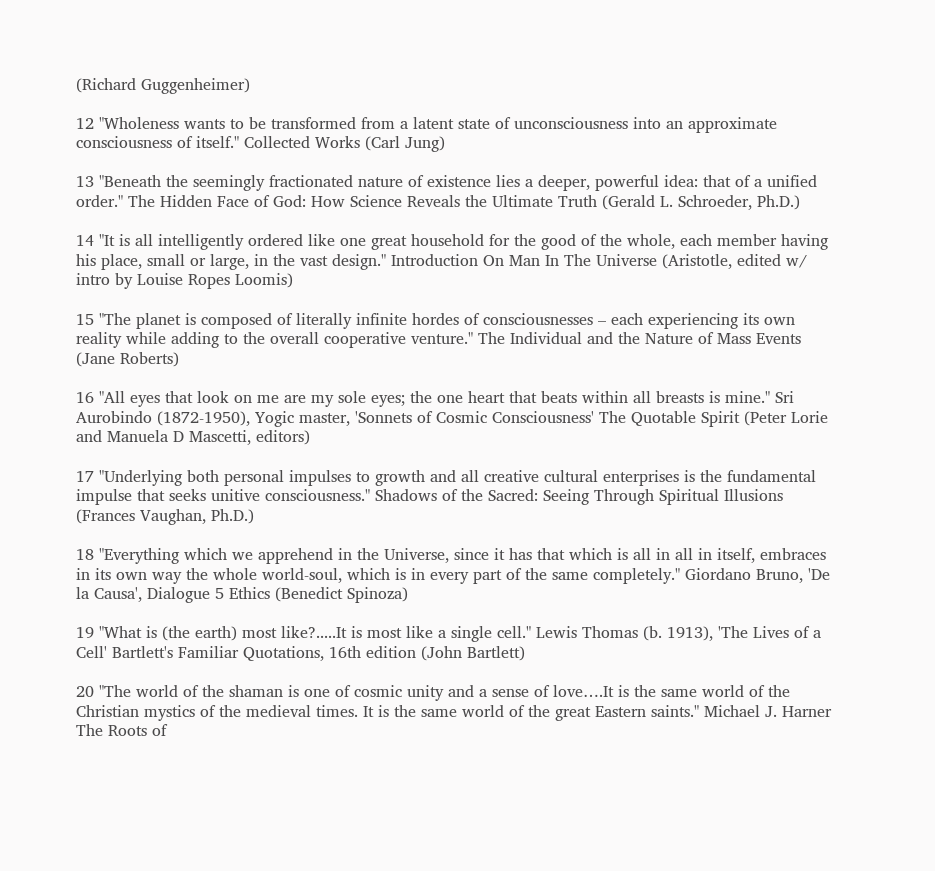(Richard Guggenheimer)

12 "Wholeness wants to be transformed from a latent state of unconsciousness into an approximate consciousness of itself." Collected Works (Carl Jung)

13 "Beneath the seemingly fractionated nature of existence lies a deeper, powerful idea: that of a unified order." The Hidden Face of God: How Science Reveals the Ultimate Truth (Gerald L. Schroeder, Ph.D.)

14 "It is all intelligently ordered like one great household for the good of the whole, each member having his place, small or large, in the vast design." Introduction On Man In The Universe (Aristotle, edited w/ intro by Louise Ropes Loomis)

15 "The planet is composed of literally infinite hordes of consciousnesses – each experiencing its own reality while adding to the overall cooperative venture." The Individual and the Nature of Mass Events (Jane Roberts)

16 "All eyes that look on me are my sole eyes; the one heart that beats within all breasts is mine." Sri Aurobindo (1872-1950), Yogic master, 'Sonnets of Cosmic Consciousness' The Quotable Spirit (Peter Lorie and Manuela D Mascetti, editors)

17 "Underlying both personal impulses to growth and all creative cultural enterprises is the fundamental impulse that seeks unitive consciousness." Shadows of the Sacred: Seeing Through Spiritual Illusions (Frances Vaughan, Ph.D.)

18 "Everything which we apprehend in the Universe, since it has that which is all in all in itself, embraces in its own way the whole world-soul, which is in every part of the same completely." Giordano Bruno, 'De la Causa', Dialogue 5 Ethics (Benedict Spinoza)

19 "What is (the earth) most like?.....It is most like a single cell." Lewis Thomas (b. 1913), 'The Lives of a Cell' Bartlett's Familiar Quotations, 16th edition (John Bartlett)

20 "The world of the shaman is one of cosmic unity and a sense of love….It is the same world of the Christian mystics of the medieval times. It is the same world of the great Eastern saints." Michael J. Harner The Roots of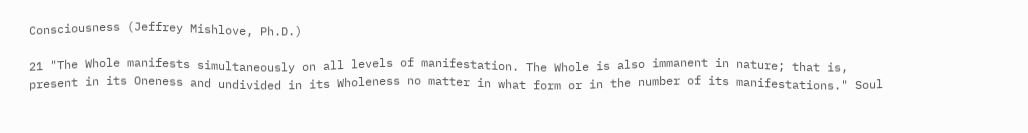Consciousness (Jeffrey Mishlove, Ph.D.)

21 "The Whole manifests simultaneously on all levels of manifestation. The Whole is also immanent in nature; that is, present in its Oneness and undivided in its Wholeness no matter in what form or in the number of its manifestations." Soul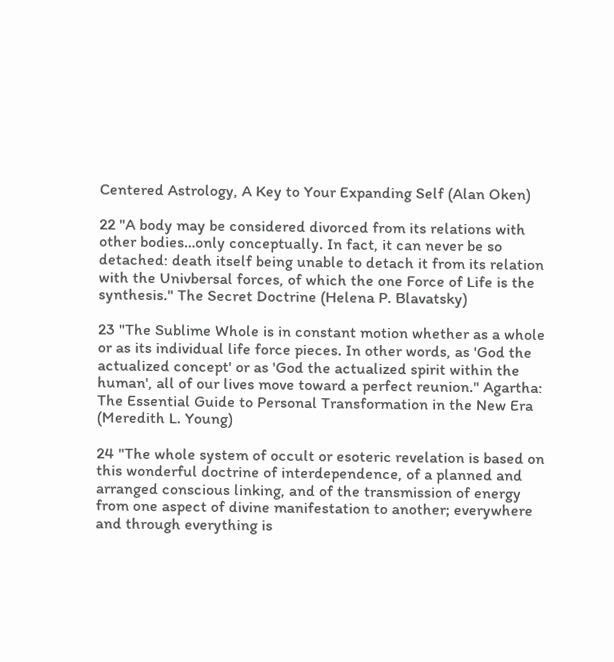Centered Astrology, A Key to Your Expanding Self (Alan Oken)

22 "A body may be considered divorced from its relations with other bodies…only conceptually. In fact, it can never be so detached: death itself being unable to detach it from its relation with the Univbersal forces, of which the one Force of Life is the synthesis." The Secret Doctrine (Helena P. Blavatsky)

23 "The Sublime Whole is in constant motion whether as a whole or as its individual life force pieces. In other words, as 'God the actualized concept' or as 'God the actualized spirit within the human', all of our lives move toward a perfect reunion." Agartha: The Essential Guide to Personal Transformation in the New Era (Meredith L. Young)

24 "The whole system of occult or esoteric revelation is based on this wonderful doctrine of interdependence, of a planned and arranged conscious linking, and of the transmission of energy from one aspect of divine manifestation to another; everywhere and through everything is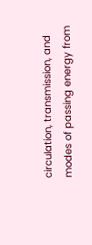circulation, transmission, and modes of passing energy from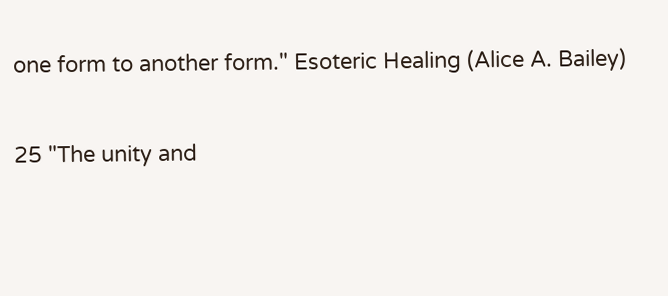one form to another form." Esoteric Healing (Alice A. Bailey)

25 "The unity and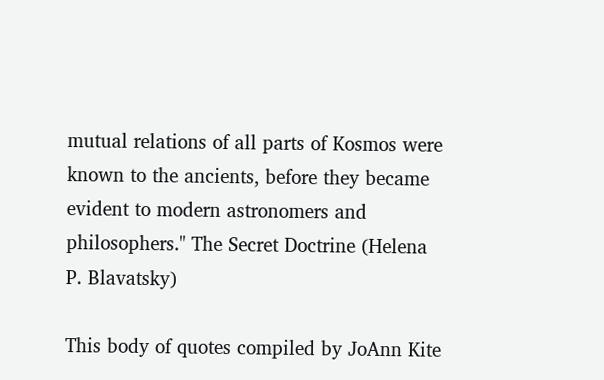mutual relations of all parts of Kosmos were known to the ancients, before they became evident to modern astronomers and philosophers." The Secret Doctrine (Helena P. Blavatsky)

This body of quotes compiled by JoAnn Kite